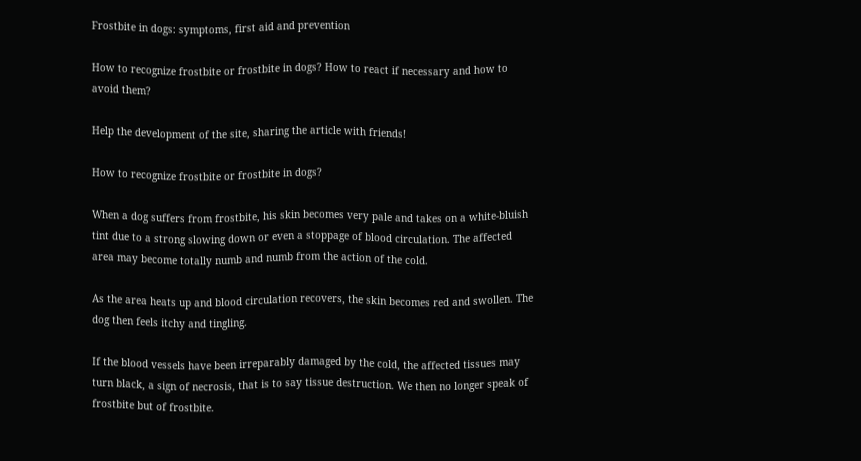Frostbite in dogs: symptoms, first aid and prevention

How to recognize frostbite or frostbite in dogs? How to react if necessary and how to avoid them?

Help the development of the site, sharing the article with friends!

How to recognize frostbite or frostbite in dogs?

When a dog suffers from frostbite, his skin becomes very pale and takes on a white-bluish tint due to a strong slowing down or even a stoppage of blood circulation. The affected area may become totally numb and numb from the action of the cold.

As the area heats up and blood circulation recovers, the skin becomes red and swollen. The dog then feels itchy and tingling.

If the blood vessels have been irreparably damaged by the cold, the affected tissues may turn black, a sign of necrosis, that is to say tissue destruction. We then no longer speak of frostbite but of frostbite.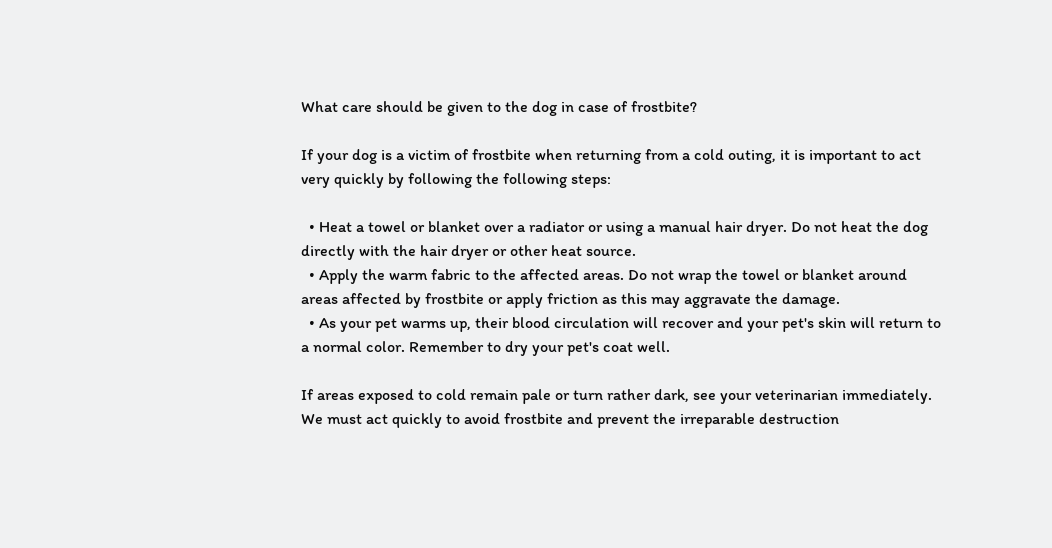What care should be given to the dog in case of frostbite?

If your dog is a victim of frostbite when returning from a cold outing, it is important to act very quickly by following the following steps:

  • Heat a towel or blanket over a radiator or using a manual hair dryer. Do not heat the dog directly with the hair dryer or other heat source.
  • Apply the warm fabric to the affected areas. Do not wrap the towel or blanket around areas affected by frostbite or apply friction as this may aggravate the damage.
  • As your pet warms up, their blood circulation will recover and your pet's skin will return to a normal color. Remember to dry your pet's coat well.

If areas exposed to cold remain pale or turn rather dark, see your veterinarian immediately. We must act quickly to avoid frostbite and prevent the irreparable destruction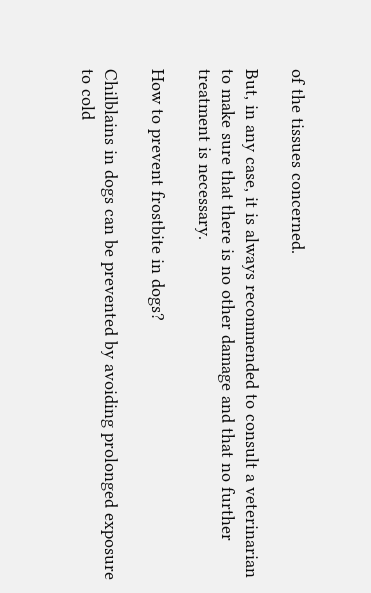of the tissues concerned.

But, in any case, it is always recommended to consult a veterinarian to make sure that there is no other damage and that no further treatment is necessary.

How to prevent frostbite in dogs?

Chilblains in dogs can be prevented by avoiding prolonged exposure to cold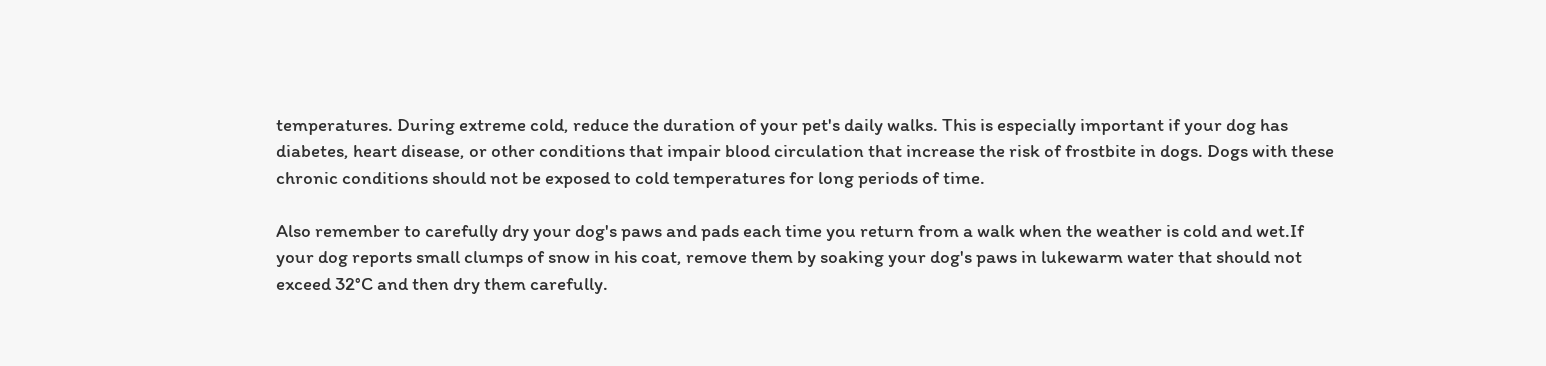temperatures. During extreme cold, reduce the duration of your pet's daily walks. This is especially important if your dog has diabetes, heart disease, or other conditions that impair blood circulation that increase the risk of frostbite in dogs. Dogs with these chronic conditions should not be exposed to cold temperatures for long periods of time.

Also remember to carefully dry your dog's paws and pads each time you return from a walk when the weather is cold and wet.If your dog reports small clumps of snow in his coat, remove them by soaking your dog's paws in lukewarm water that should not exceed 32°C and then dry them carefully.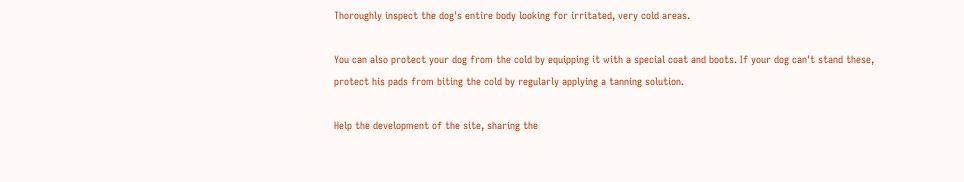Thoroughly inspect the dog's entire body looking for irritated, very cold areas.

You can also protect your dog from the cold by equipping it with a special coat and boots. If your dog can't stand these, protect his pads from biting the cold by regularly applying a tanning solution.

Help the development of the site, sharing the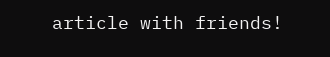article with friends!